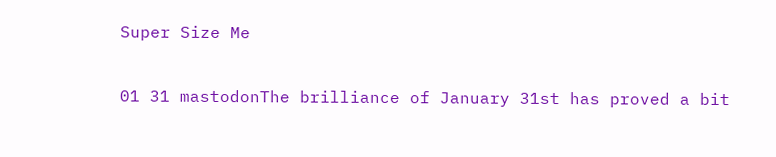Super Size Me

01 31 mastodonThe brilliance of January 31st has proved a bit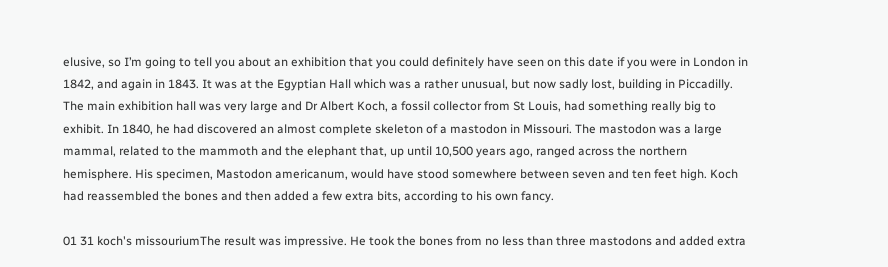elusive, so I’m going to tell you about an exhibition that you could definitely have seen on this date if you were in London in 1842, and again in 1843. It was at the Egyptian Hall which was a rather unusual, but now sadly lost, building in Piccadilly. The main exhibition hall was very large and Dr Albert Koch, a fossil collector from St Louis, had something really big to exhibit. In 1840, he had discovered an almost complete skeleton of a mastodon in Missouri. The mastodon was a large mammal, related to the mammoth and the elephant that, up until 10,500 years ago, ranged across the northern hemisphere. His specimen, Mastodon americanum, would have stood somewhere between seven and ten feet high. Koch had reassembled the bones and then added a few extra bits, according to his own fancy.

01 31 koch's missouriumThe result was impressive. He took the bones from no less than three mastodons and added extra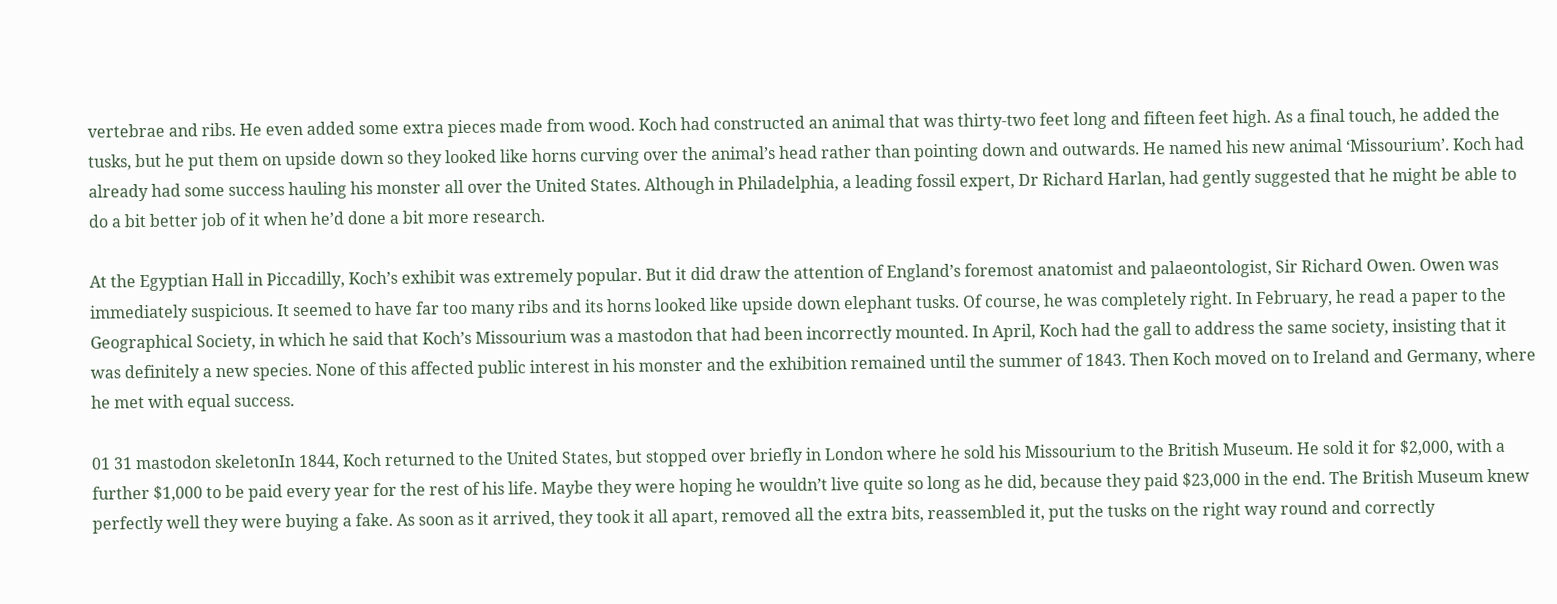vertebrae and ribs. He even added some extra pieces made from wood. Koch had constructed an animal that was thirty-two feet long and fifteen feet high. As a final touch, he added the tusks, but he put them on upside down so they looked like horns curving over the animal’s head rather than pointing down and outwards. He named his new animal ‘Missourium’. Koch had already had some success hauling his monster all over the United States. Although in Philadelphia, a leading fossil expert, Dr Richard Harlan, had gently suggested that he might be able to do a bit better job of it when he’d done a bit more research.

At the Egyptian Hall in Piccadilly, Koch’s exhibit was extremely popular. But it did draw the attention of England’s foremost anatomist and palaeontologist, Sir Richard Owen. Owen was immediately suspicious. It seemed to have far too many ribs and its horns looked like upside down elephant tusks. Of course, he was completely right. In February, he read a paper to the Geographical Society, in which he said that Koch’s Missourium was a mastodon that had been incorrectly mounted. In April, Koch had the gall to address the same society, insisting that it was definitely a new species. None of this affected public interest in his monster and the exhibition remained until the summer of 1843. Then Koch moved on to Ireland and Germany, where he met with equal success.

01 31 mastodon skeletonIn 1844, Koch returned to the United States, but stopped over briefly in London where he sold his Missourium to the British Museum. He sold it for $2,000, with a further $1,000 to be paid every year for the rest of his life. Maybe they were hoping he wouldn’t live quite so long as he did, because they paid $23,000 in the end. The British Museum knew perfectly well they were buying a fake. As soon as it arrived, they took it all apart, removed all the extra bits, reassembled it, put the tusks on the right way round and correctly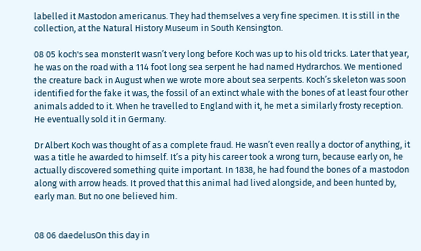labelled it Mastodon americanus. They had themselves a very fine specimen. It is still in the collection, at the Natural History Museum in South Kensington.

08 05 koch's sea monsterIt wasn’t very long before Koch was up to his old tricks. Later that year, he was on the road with a 114 foot long sea serpent he had named Hydrarchos. We mentioned the creature back in August when we wrote more about sea serpents. Koch’s skeleton was soon identified for the fake it was, the fossil of an extinct whale with the bones of at least four other animals added to it. When he travelled to England with it, he met a similarly frosty reception. He eventually sold it in Germany.

Dr Albert Koch was thought of as a complete fraud. He wasn’t even really a doctor of anything, it was a title he awarded to himself. It’s a pity his career took a wrong turn, because early on, he actually discovered something quite important. In 1838, he had found the bones of a mastodon along with arrow heads. It proved that this animal had lived alongside, and been hunted by, early man. But no one believed him.


08 06 daedelusOn this day in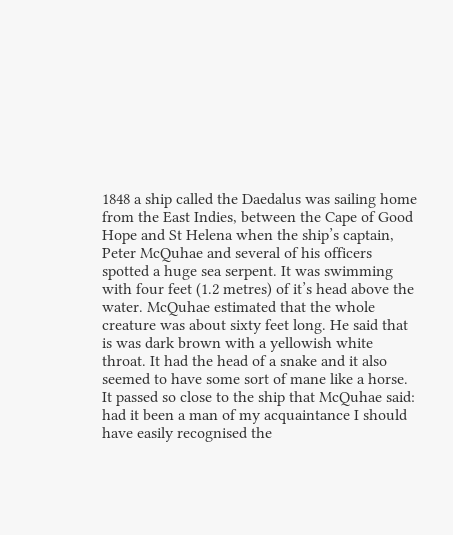1848 a ship called the Daedalus was sailing home from the East Indies, between the Cape of Good Hope and St Helena when the ship’s captain, Peter McQuhae and several of his officers spotted a huge sea serpent. It was swimming with four feet (1.2 metres) of it’s head above the water. McQuhae estimated that the whole creature was about sixty feet long. He said that is was dark brown with a yellowish white throat. It had the head of a snake and it also seemed to have some sort of mane like a horse. It passed so close to the ship that McQuhae said: had it been a man of my acquaintance I should have easily recognised the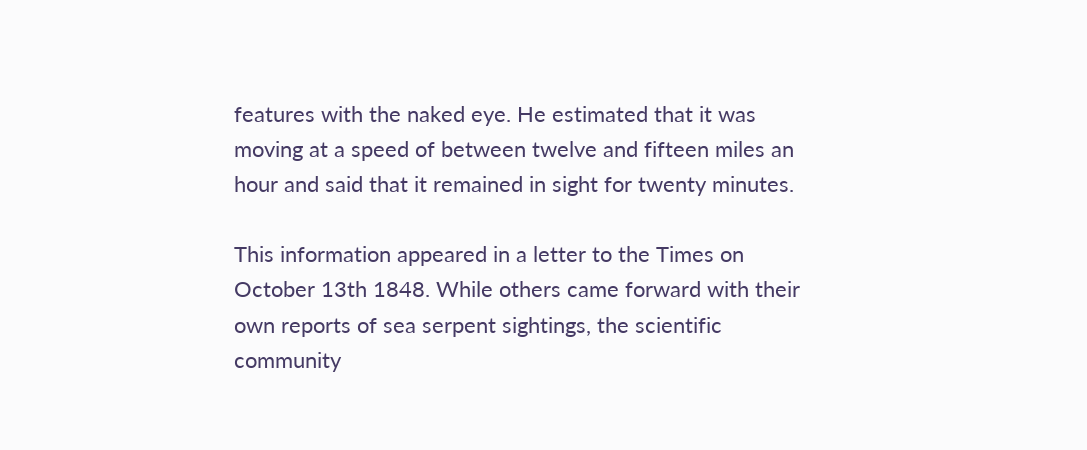features with the naked eye. He estimated that it was moving at a speed of between twelve and fifteen miles an hour and said that it remained in sight for twenty minutes.

This information appeared in a letter to the Times on October 13th 1848. While others came forward with their own reports of sea serpent sightings, the scientific community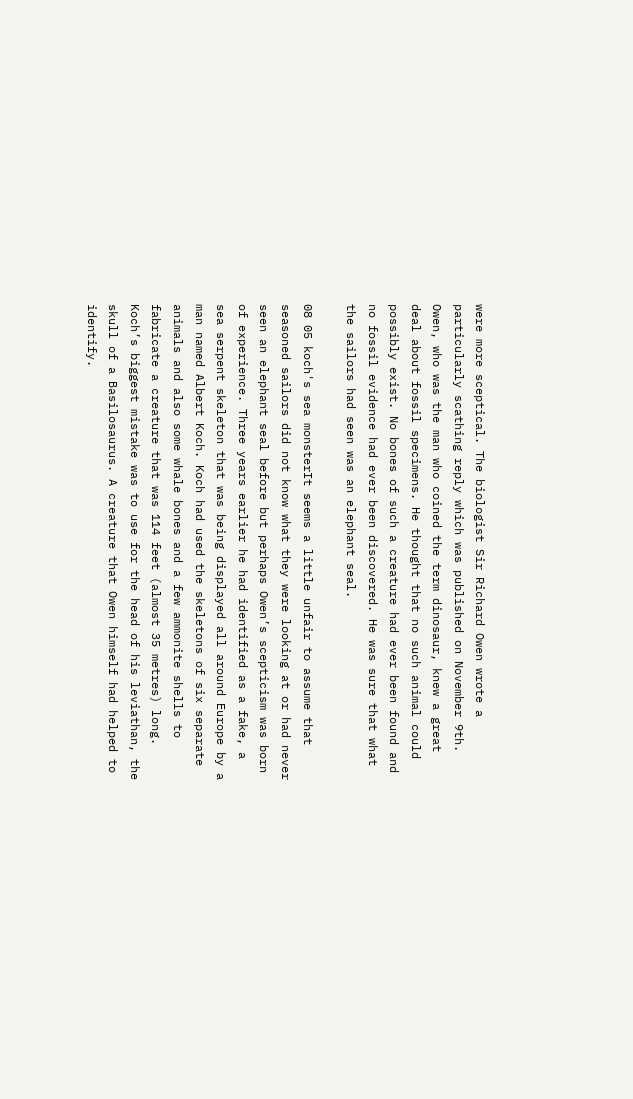were more sceptical. The biologist Sir Richard Owen wrote a particularly scathing reply which was published on November 9th. Owen, who was the man who coined the term dinosaur, knew a great deal about fossil specimens. He thought that no such animal could possibly exist. No bones of such a creature had ever been found and no fossil evidence had ever been discovered. He was sure that what the sailors had seen was an elephant seal.

08 05 koch's sea monsterIt seems a little unfair to assume that seasoned sailors did not know what they were looking at or had never seen an elephant seal before but perhaps Owen’s scepticism was born of experience. Three years earlier he had identified as a fake, a sea serpent skeleton that was being displayed all around Europe by a man named Albert Koch. Koch had used the skeletons of six separate animals and also some whale bones and a few ammonite shells to fabricate a creature that was 114 feet (almost 35 metres) long. Koch’s biggest mistake was to use for the head of his leviathan, the skull of a Basilosaurus. A creature that Owen himself had helped to identify.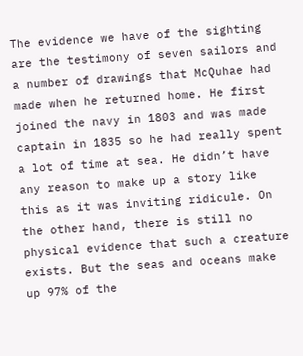The evidence we have of the sighting are the testimony of seven sailors and a number of drawings that McQuhae had made when he returned home. He first joined the navy in 1803 and was made captain in 1835 so he had really spent a lot of time at sea. He didn’t have any reason to make up a story like this as it was inviting ridicule. On the other hand, there is still no physical evidence that such a creature exists. But the seas and oceans make up 97% of the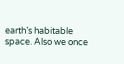earth’s habitable space. Also we once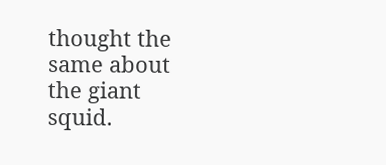thought the same about the giant squid.